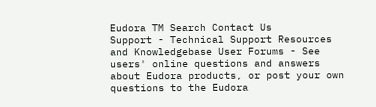Eudora TM Search Contact Us
Support - Technical Support Resources and Knowledgebase User Forums - See users' online questions and answers about Eudora products, or post your own questions to the Eudora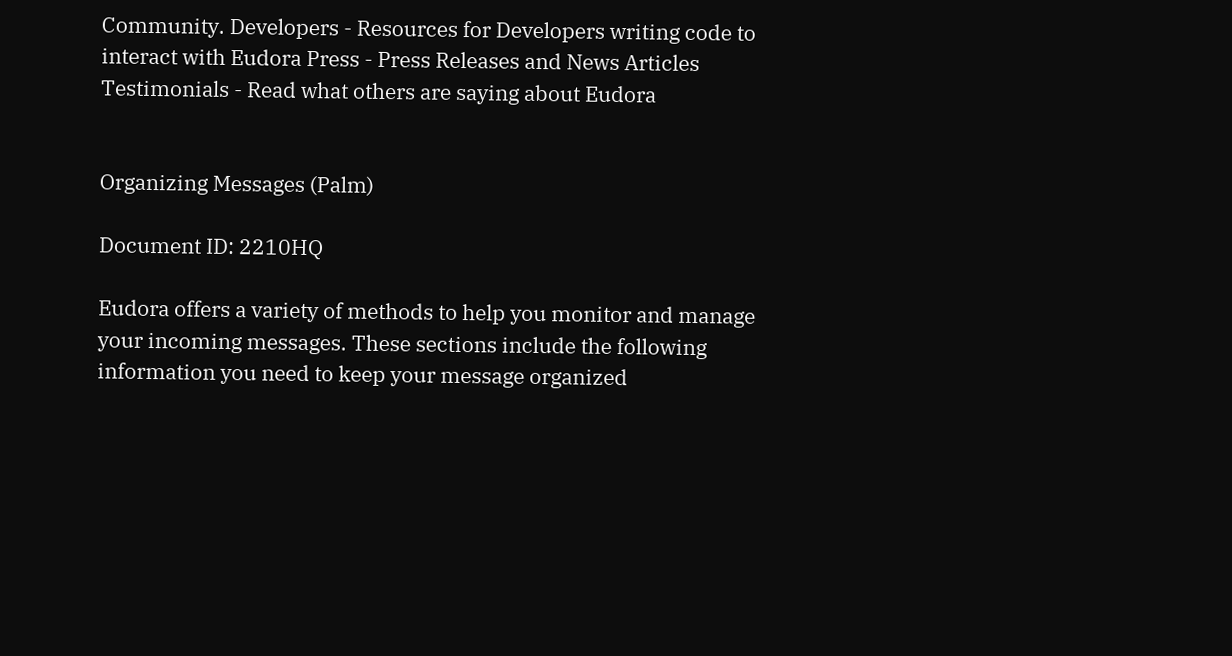Community. Developers - Resources for Developers writing code to interact with Eudora Press - Press Releases and News Articles Testimonials - Read what others are saying about Eudora


Organizing Messages (Palm)

Document ID: 2210HQ

Eudora offers a variety of methods to help you monitor and manage your incoming messages. These sections include the following information you need to keep your message organized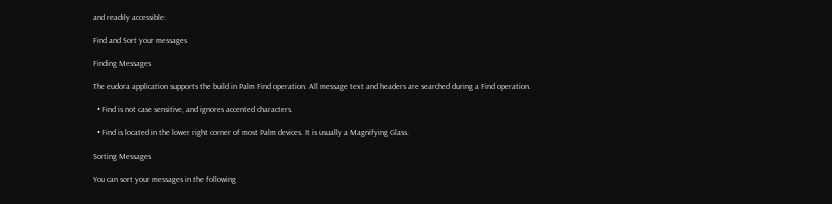and readily accessible:

Find and Sort your messages

Finding Messages

The eudora application supports the build in Palm Find operation. All message text and headers are searched during a Find operation.

  • Find is not case sensitive, and ignores accented characters.

  • Find is located in the lower right corner of most Palm devices. It is usually a Magnifying Glass.

Sorting Messages

You can sort your messages in the following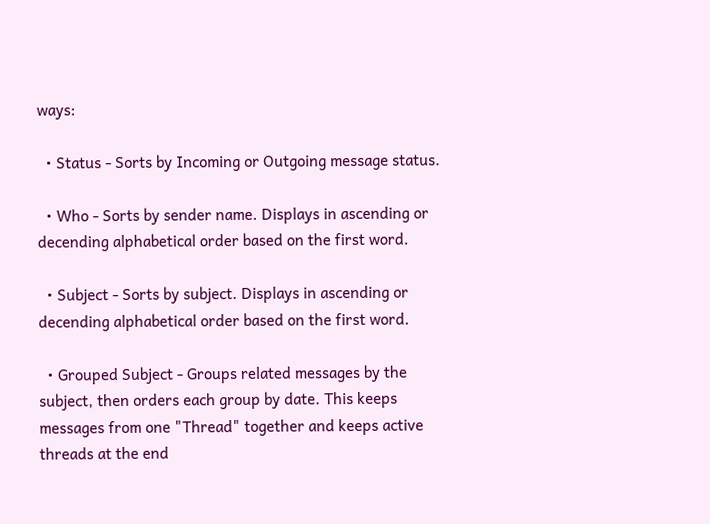ways:

  • Status - Sorts by Incoming or Outgoing message status.

  • Who - Sorts by sender name. Displays in ascending or decending alphabetical order based on the first word.

  • Subject - Sorts by subject. Displays in ascending or decending alphabetical order based on the first word.

  • Grouped Subject - Groups related messages by the subject, then orders each group by date. This keeps messages from one "Thread" together and keeps active threads at the end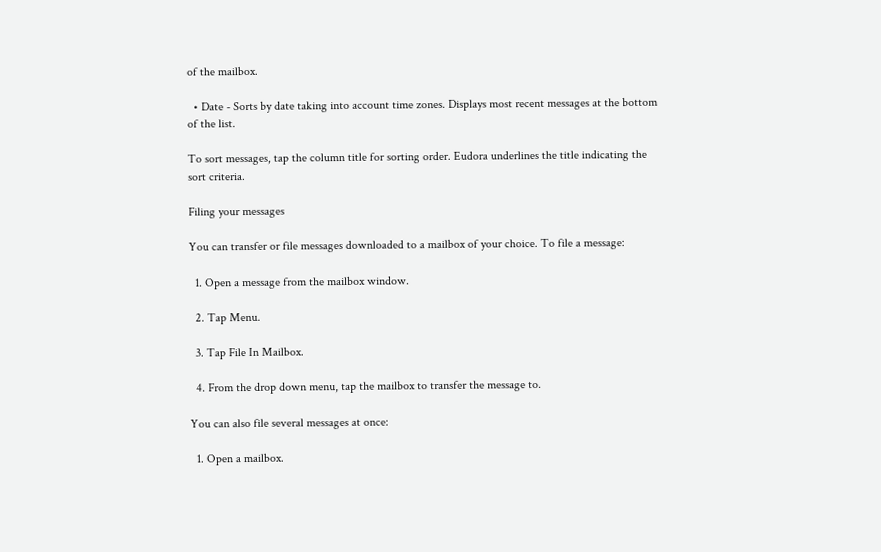of the mailbox.

  • Date - Sorts by date taking into account time zones. Displays most recent messages at the bottom of the list.

To sort messages, tap the column title for sorting order. Eudora underlines the title indicating the sort criteria.

Filing your messages

You can transfer or file messages downloaded to a mailbox of your choice. To file a message:

  1. Open a message from the mailbox window.

  2. Tap Menu.

  3. Tap File In Mailbox.

  4. From the drop down menu, tap the mailbox to transfer the message to.

You can also file several messages at once:

  1. Open a mailbox.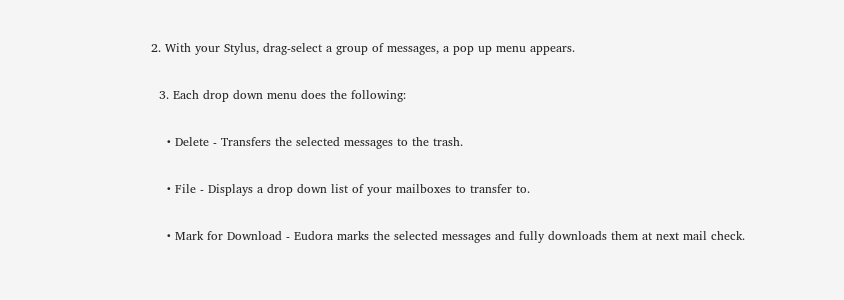2. With your Stylus, drag-select a group of messages, a pop up menu appears.

  3. Each drop down menu does the following:

    • Delete - Transfers the selected messages to the trash.

    • File - Displays a drop down list of your mailboxes to transfer to.

    • Mark for Download - Eudora marks the selected messages and fully downloads them at next mail check.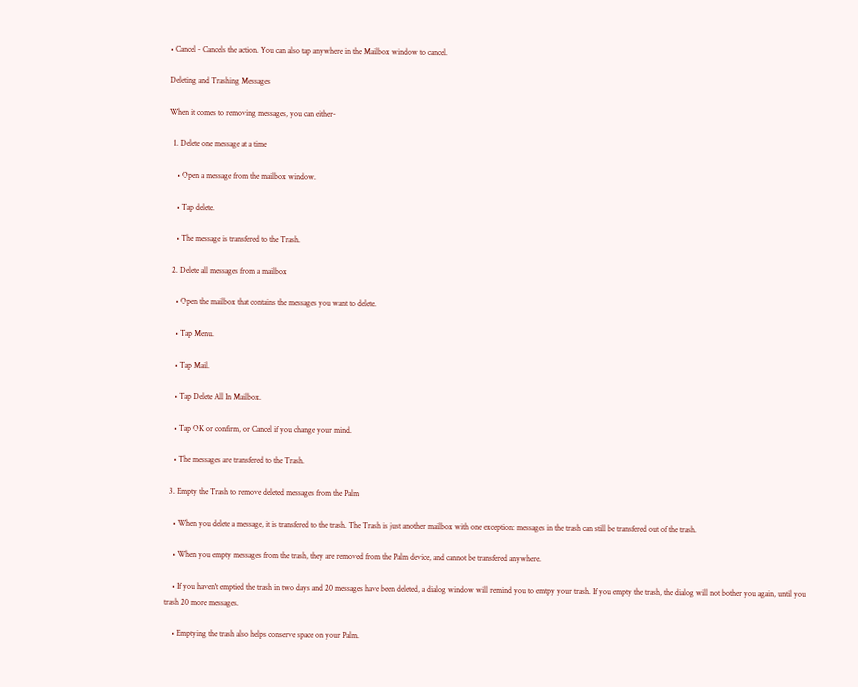• Cancel - Cancels the action. You can also tap anywhere in the Mailbox window to cancel.

Deleting and Trashing Messages

When it comes to removing messages, you can either-

  1. Delete one message at a time

    • Open a message from the mailbox window.

    • Tap delete.

    • The message is transfered to the Trash.

  2. Delete all messages from a mailbox

    • Open the mailbox that contains the messages you want to delete.

    • Tap Menu.

    • Tap Mail.

    • Tap Delete All In Mailbox.

    • Tap OK or confirm, or Cancel if you change your mind.

    • The messages are transfered to the Trash.

  3. Empty the Trash to remove deleted messages from the Palm

    • When you delete a message, it is transfered to the trash. The Trash is just another mailbox with one exception: messages in the trash can still be transfered out of the trash.

    • When you empty messages from the trash, they are removed from the Palm device, and cannot be transfered anywhere.

    • If you haven't emptied the trash in two days and 20 messages have been deleted, a dialog window will remind you to emtpy your trash. If you empty the trash, the dialog will not bother you again, until you trash 20 more messages.

    • Emptying the trash also helps conserve space on your Palm.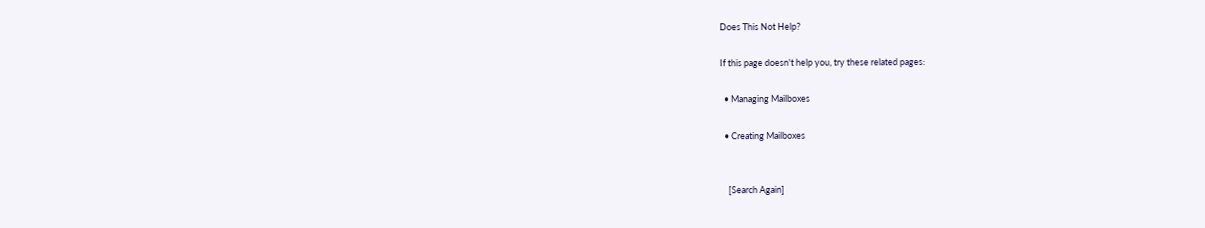Does This Not Help?

If this page doesn't help you, try these related pages:

  • Managing Mailboxes

  • Creating Mailboxes


    [Search Again]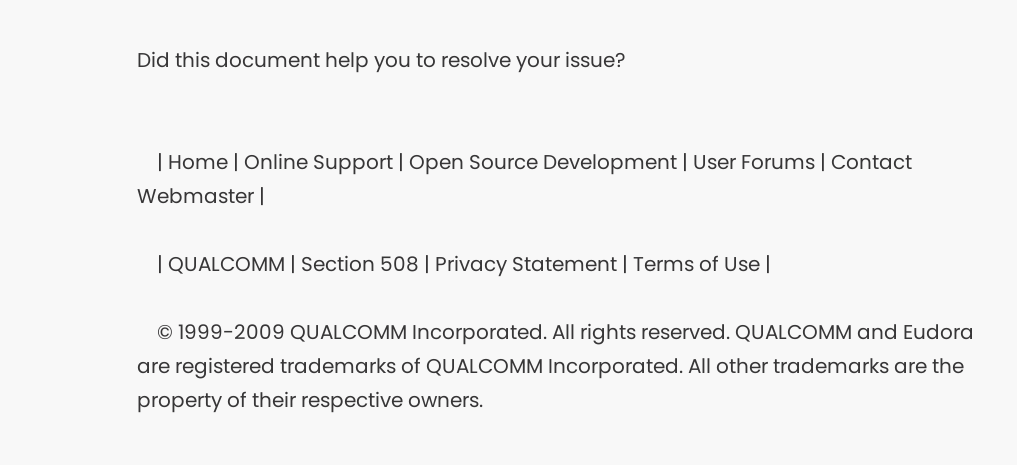Did this document help you to resolve your issue?


    | Home | Online Support | Open Source Development | User Forums | Contact Webmaster |

    | QUALCOMM | Section 508 | Privacy Statement | Terms of Use |

    © 1999-2009 QUALCOMM Incorporated. All rights reserved. QUALCOMM and Eudora are registered trademarks of QUALCOMM Incorporated. All other trademarks are the property of their respective owners.